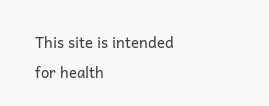This site is intended for health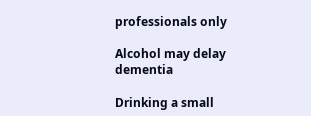professionals only

Alcohol may delay dementia

Drinking a small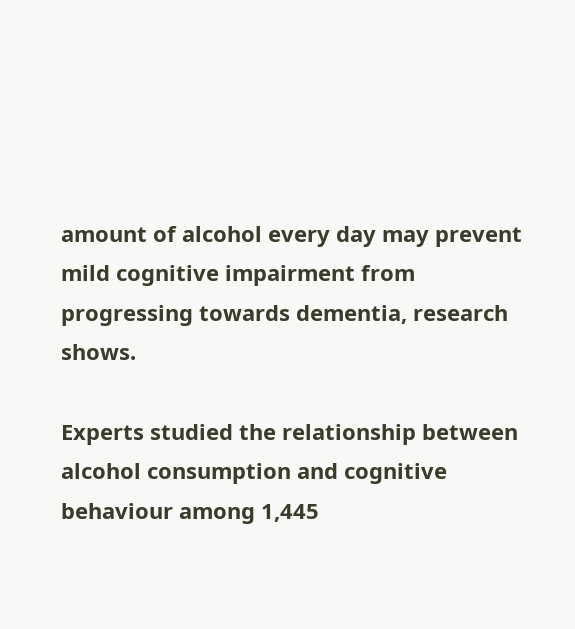amount of alcohol every day may prevent mild cognitive impairment from progressing towards dementia, research shows.

Experts studied the relationship between alcohol consumption and cognitive behaviour among 1,445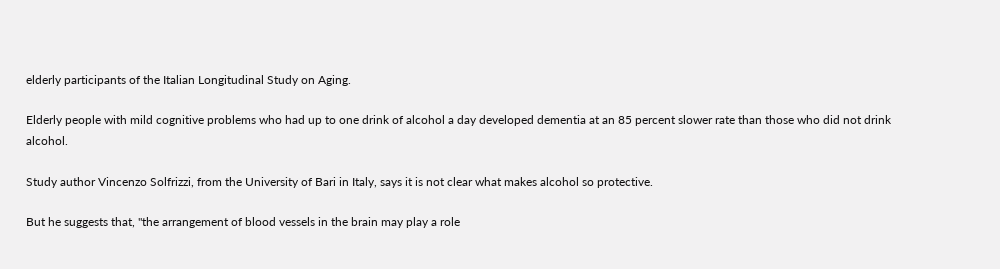elderly participants of the Italian Longitudinal Study on Aging.

Elderly people with mild cognitive problems who had up to one drink of alcohol a day developed dementia at an 85 percent slower rate than those who did not drink alcohol.

Study author Vincenzo Solfrizzi, from the University of Bari in Italy, says it is not clear what makes alcohol so protective.

But he suggests that, "the arrangement of blood vessels in the brain may play a role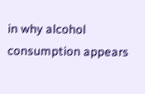in why alcohol consumption appears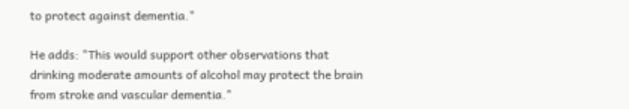to protect against dementia."

He adds: "This would support other observations that drinking moderate amounts of alcohol may protect the brain from stroke and vascular dementia."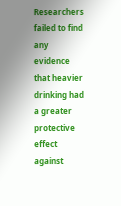Researchers failed to find any evidence that heavier drinking had a greater protective effect against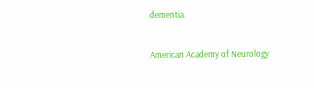dementia.

American Academy of Neurology